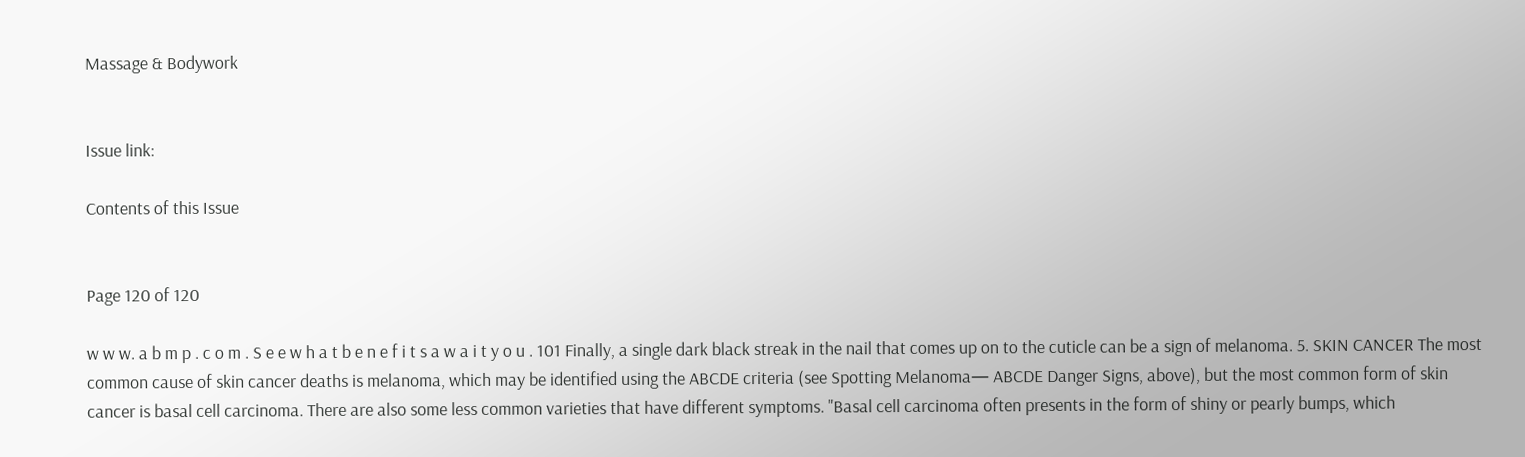Massage & Bodywork


Issue link:

Contents of this Issue


Page 120 of 120

w w w. a b m p . c o m . S e e w h a t b e n e f i t s a w a i t y o u . 101 Finally, a single dark black streak in the nail that comes up on to the cuticle can be a sign of melanoma. 5. SKIN CANCER The most common cause of skin cancer deaths is melanoma, which may be identified using the ABCDE criteria (see Spotting Melanoma— ABCDE Danger Signs, above), but the most common form of skin cancer is basal cell carcinoma. There are also some less common varieties that have different symptoms. "Basal cell carcinoma often presents in the form of shiny or pearly bumps, which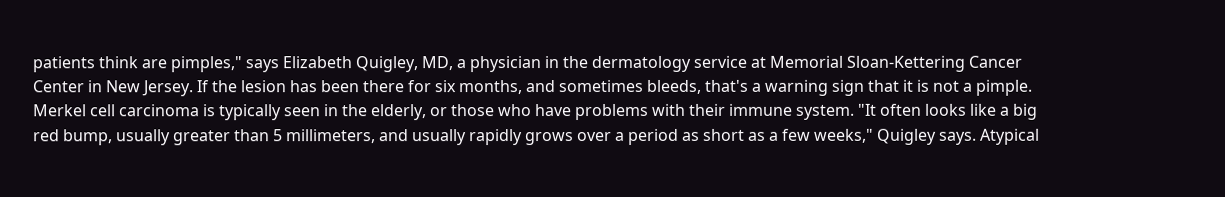patients think are pimples," says Elizabeth Quigley, MD, a physician in the dermatology service at Memorial Sloan-Kettering Cancer Center in New Jersey. If the lesion has been there for six months, and sometimes bleeds, that's a warning sign that it is not a pimple. Merkel cell carcinoma is typically seen in the elderly, or those who have problems with their immune system. "It often looks like a big red bump, usually greater than 5 millimeters, and usually rapidly grows over a period as short as a few weeks," Quigley says. Atypical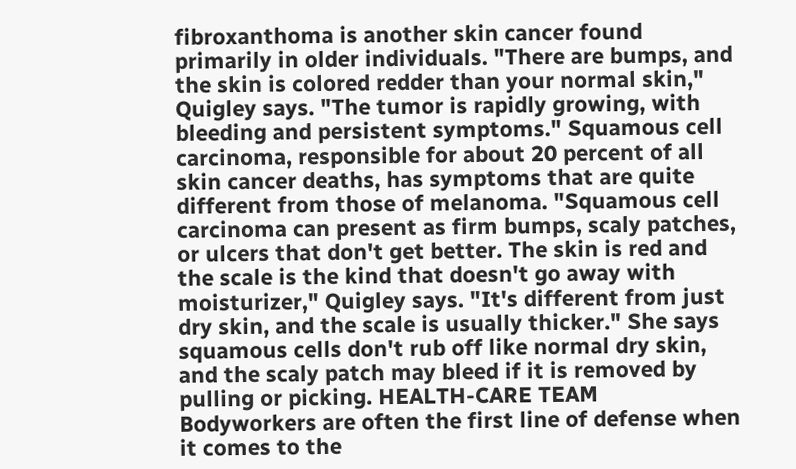fibroxanthoma is another skin cancer found primarily in older individuals. "There are bumps, and the skin is colored redder than your normal skin," Quigley says. "The tumor is rapidly growing, with bleeding and persistent symptoms." Squamous cell carcinoma, responsible for about 20 percent of all skin cancer deaths, has symptoms that are quite different from those of melanoma. "Squamous cell carcinoma can present as firm bumps, scaly patches, or ulcers that don't get better. The skin is red and the scale is the kind that doesn't go away with moisturizer," Quigley says. "It's different from just dry skin, and the scale is usually thicker." She says squamous cells don't rub off like normal dry skin, and the scaly patch may bleed if it is removed by pulling or picking. HEALTH-CARE TEAM Bodyworkers are often the first line of defense when it comes to the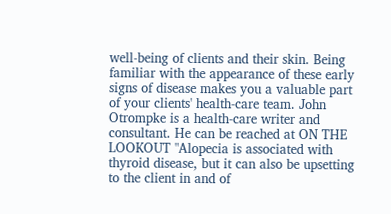well-being of clients and their skin. Being familiar with the appearance of these early signs of disease makes you a valuable part of your clients' health-care team. John Otrompke is a health-care writer and consultant. He can be reached at ON THE LOOKOUT "Alopecia is associated with thyroid disease, but it can also be upsetting to the client in and of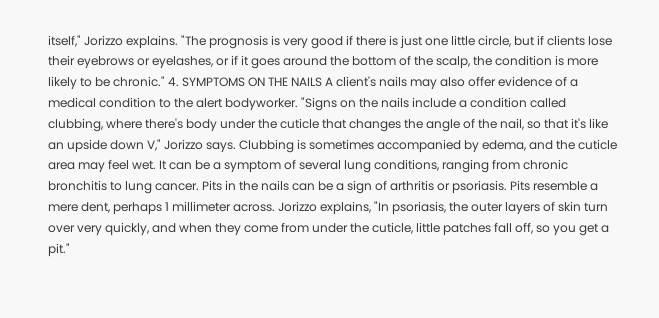itself," Jorizzo explains. "The prognosis is very good if there is just one little circle, but if clients lose their eyebrows or eyelashes, or if it goes around the bottom of the scalp, the condition is more likely to be chronic." 4. SYMPTOMS ON THE NAILS A client's nails may also offer evidence of a medical condition to the alert bodyworker. "Signs on the nails include a condition called clubbing, where there's body under the cuticle that changes the angle of the nail, so that it's like an upside down V," Jorizzo says. Clubbing is sometimes accompanied by edema, and the cuticle area may feel wet. It can be a symptom of several lung conditions, ranging from chronic bronchitis to lung cancer. Pits in the nails can be a sign of arthritis or psoriasis. Pits resemble a mere dent, perhaps 1 millimeter across. Jorizzo explains, "In psoriasis, the outer layers of skin turn over very quickly, and when they come from under the cuticle, little patches fall off, so you get a pit."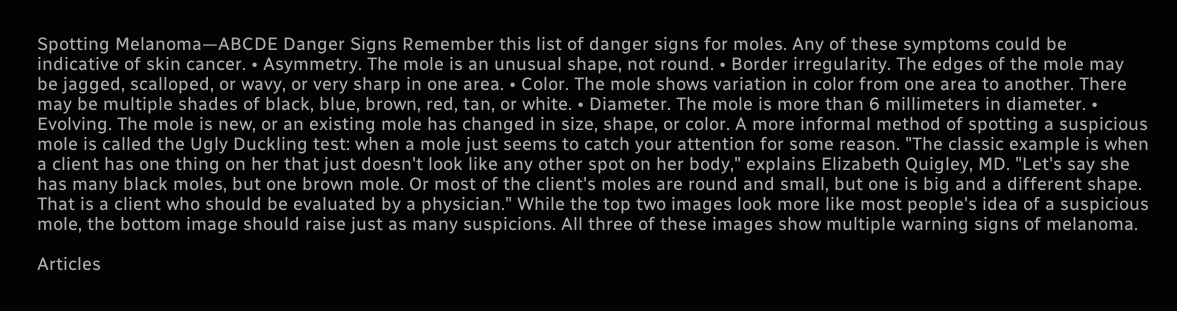Spotting Melanoma—ABCDE Danger Signs Remember this list of danger signs for moles. Any of these symptoms could be indicative of skin cancer. • Asymmetry. The mole is an unusual shape, not round. • Border irregularity. The edges of the mole may be jagged, scalloped, or wavy, or very sharp in one area. • Color. The mole shows variation in color from one area to another. There may be multiple shades of black, blue, brown, red, tan, or white. • Diameter. The mole is more than 6 millimeters in diameter. • Evolving. The mole is new, or an existing mole has changed in size, shape, or color. A more informal method of spotting a suspicious mole is called the Ugly Duckling test: when a mole just seems to catch your attention for some reason. "The classic example is when a client has one thing on her that just doesn't look like any other spot on her body," explains Elizabeth Quigley, MD. "Let's say she has many black moles, but one brown mole. Or most of the client's moles are round and small, but one is big and a different shape. That is a client who should be evaluated by a physician." While the top two images look more like most people's idea of a suspicious mole, the bottom image should raise just as many suspicions. All three of these images show multiple warning signs of melanoma.

Articles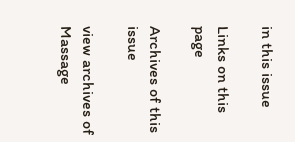in this issue

Links on this page

Archives of this issue

view archives of Massage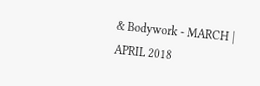& Bodywork - MARCH | APRIL 2018